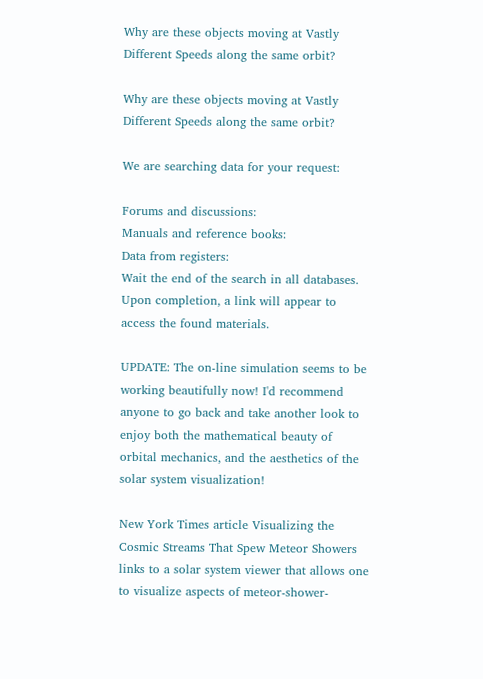Why are these objects moving at Vastly Different Speeds along the same orbit?

Why are these objects moving at Vastly Different Speeds along the same orbit?

We are searching data for your request:

Forums and discussions:
Manuals and reference books:
Data from registers:
Wait the end of the search in all databases.
Upon completion, a link will appear to access the found materials.

UPDATE: The on-line simulation seems to be working beautifully now! I'd recommend anyone to go back and take another look to enjoy both the mathematical beauty of orbital mechanics, and the aesthetics of the solar system visualization!

New York Times article Visualizing the Cosmic Streams That Spew Meteor Showers links to a solar system viewer that allows one to visualize aspects of meteor-shower-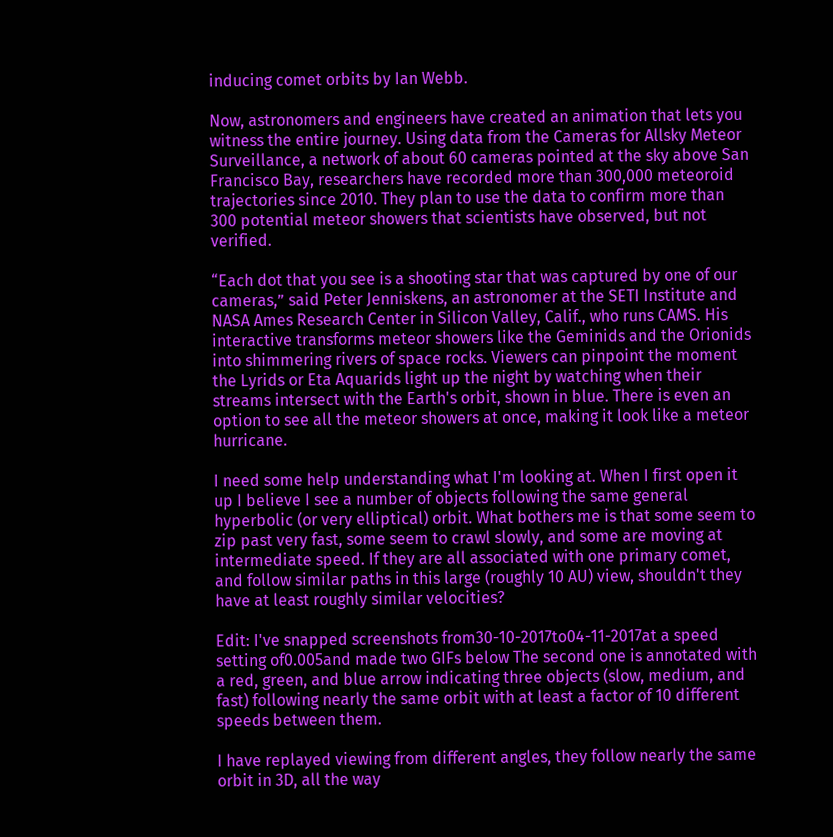inducing comet orbits by Ian Webb.

Now, astronomers and engineers have created an animation that lets you witness the entire journey. Using data from the Cameras for Allsky Meteor Surveillance, a network of about 60 cameras pointed at the sky above San Francisco Bay, researchers have recorded more than 300,000 meteoroid trajectories since 2010. They plan to use the data to confirm more than 300 potential meteor showers that scientists have observed, but not verified.

“Each dot that you see is a shooting star that was captured by one of our cameras,” said Peter Jenniskens, an astronomer at the SETI Institute and NASA Ames Research Center in Silicon Valley, Calif., who runs CAMS. His interactive transforms meteor showers like the Geminids and the Orionids into shimmering rivers of space rocks. Viewers can pinpoint the moment the Lyrids or Eta Aquarids light up the night by watching when their streams intersect with the Earth's orbit, shown in blue. There is even an option to see all the meteor showers at once, making it look like a meteor hurricane.

I need some help understanding what I'm looking at. When I first open it up I believe I see a number of objects following the same general hyperbolic (or very elliptical) orbit. What bothers me is that some seem to zip past very fast, some seem to crawl slowly, and some are moving at intermediate speed. If they are all associated with one primary comet, and follow similar paths in this large (roughly 10 AU) view, shouldn't they have at least roughly similar velocities?

Edit: I've snapped screenshots from30-10-2017to04-11-2017at a speed setting of0.005and made two GIFs below The second one is annotated with a red, green, and blue arrow indicating three objects (slow, medium, and fast) following nearly the same orbit with at least a factor of 10 different speeds between them.

I have replayed viewing from different angles, they follow nearly the same orbit in 3D, all the way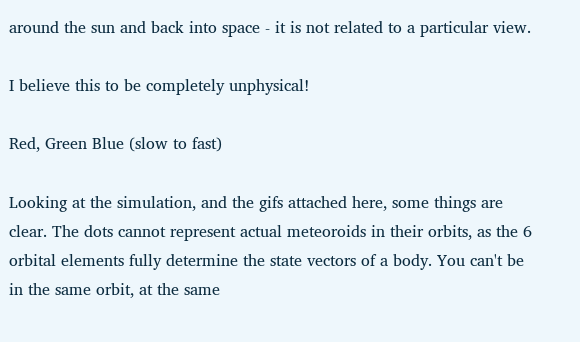around the sun and back into space - it is not related to a particular view.

I believe this to be completely unphysical!

Red, Green Blue (slow to fast)

Looking at the simulation, and the gifs attached here, some things are clear. The dots cannot represent actual meteoroids in their orbits, as the 6 orbital elements fully determine the state vectors of a body. You can't be in the same orbit, at the same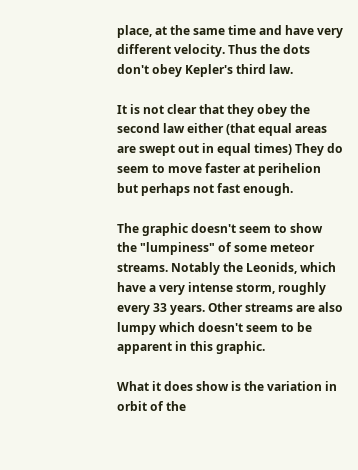place, at the same time and have very different velocity. Thus the dots don't obey Kepler's third law.

It is not clear that they obey the second law either (that equal areas are swept out in equal times) They do seem to move faster at perihelion but perhaps not fast enough.

The graphic doesn't seem to show the "lumpiness" of some meteor streams. Notably the Leonids, which have a very intense storm, roughly every 33 years. Other streams are also lumpy which doesn't seem to be apparent in this graphic.

What it does show is the variation in orbit of the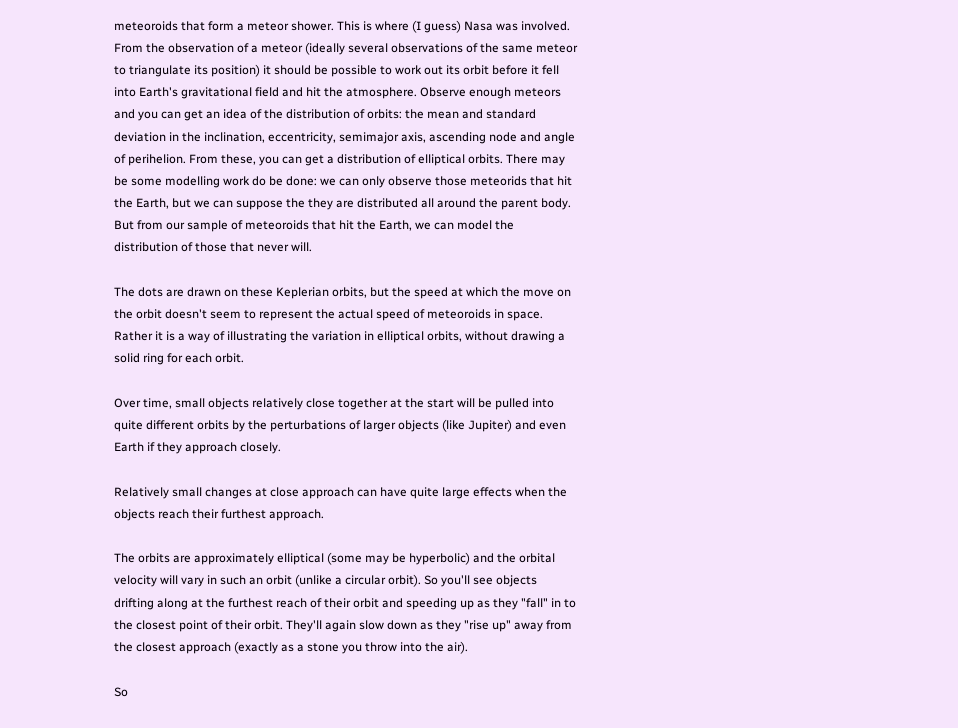meteoroids that form a meteor shower. This is where (I guess) Nasa was involved. From the observation of a meteor (ideally several observations of the same meteor to triangulate its position) it should be possible to work out its orbit before it fell into Earth's gravitational field and hit the atmosphere. Observe enough meteors and you can get an idea of the distribution of orbits: the mean and standard deviation in the inclination, eccentricity, semimajor axis, ascending node and angle of perihelion. From these, you can get a distribution of elliptical orbits. There may be some modelling work do be done: we can only observe those meteorids that hit the Earth, but we can suppose the they are distributed all around the parent body. But from our sample of meteoroids that hit the Earth, we can model the distribution of those that never will.

The dots are drawn on these Keplerian orbits, but the speed at which the move on the orbit doesn't seem to represent the actual speed of meteoroids in space. Rather it is a way of illustrating the variation in elliptical orbits, without drawing a solid ring for each orbit.

Over time, small objects relatively close together at the start will be pulled into quite different orbits by the perturbations of larger objects (like Jupiter) and even Earth if they approach closely.

Relatively small changes at close approach can have quite large effects when the objects reach their furthest approach.

The orbits are approximately elliptical (some may be hyperbolic) and the orbital velocity will vary in such an orbit (unlike a circular orbit). So you'll see objects drifting along at the furthest reach of their orbit and speeding up as they "fall" in to the closest point of their orbit. They'll again slow down as they "rise up" away from the closest approach (exactly as a stone you throw into the air).

So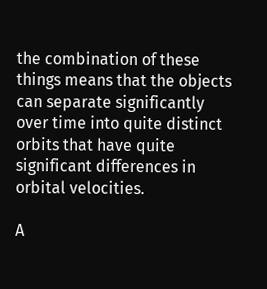the combination of these things means that the objects can separate significantly over time into quite distinct orbits that have quite significant differences in orbital velocities.

A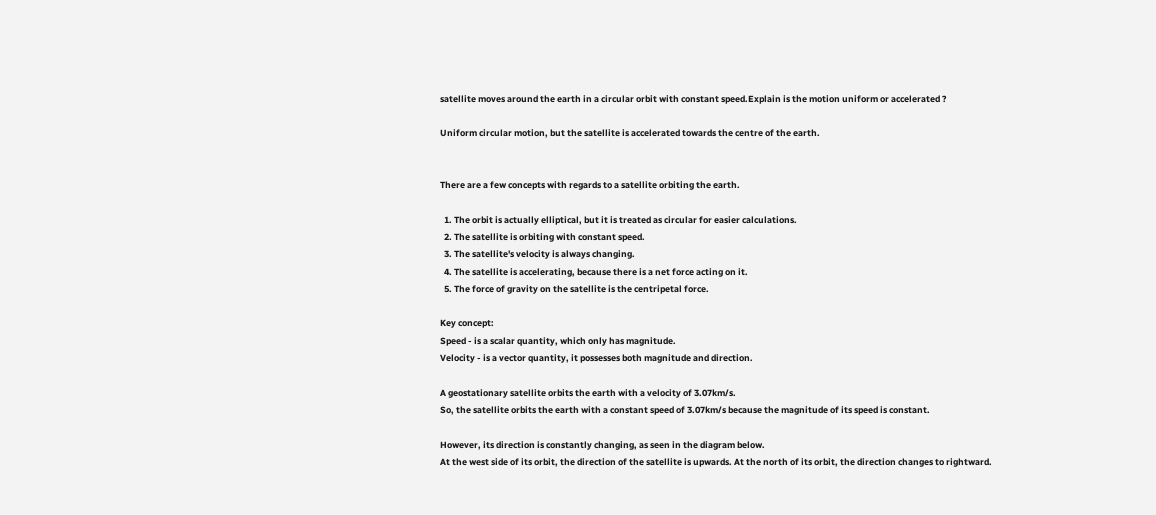satellite moves around the earth in a circular orbit with constant speed.Explain is the motion uniform or accelerated ?

Uniform circular motion, but the satellite is accelerated towards the centre of the earth.


There are a few concepts with regards to a satellite orbiting the earth.

  1. The orbit is actually elliptical, but it is treated as circular for easier calculations.
  2. The satellite is orbiting with constant speed.
  3. The satellite's velocity is always changing.
  4. The satellite is accelerating, because there is a net force acting on it.
  5. The force of gravity on the satellite is the centripetal force.

Key concept:
Speed - is a scalar quantity, which only has magnitude.
Velocity - is a vector quantity, it possesses both magnitude and direction.

A geostationary satellite orbits the earth with a velocity of 3.07km/s.
So, the satellite orbits the earth with a constant speed of 3.07km/s because the magnitude of its speed is constant.

However, its direction is constantly changing, as seen in the diagram below.
At the west side of its orbit, the direction of the satellite is upwards. At the north of its orbit, the direction changes to rightward.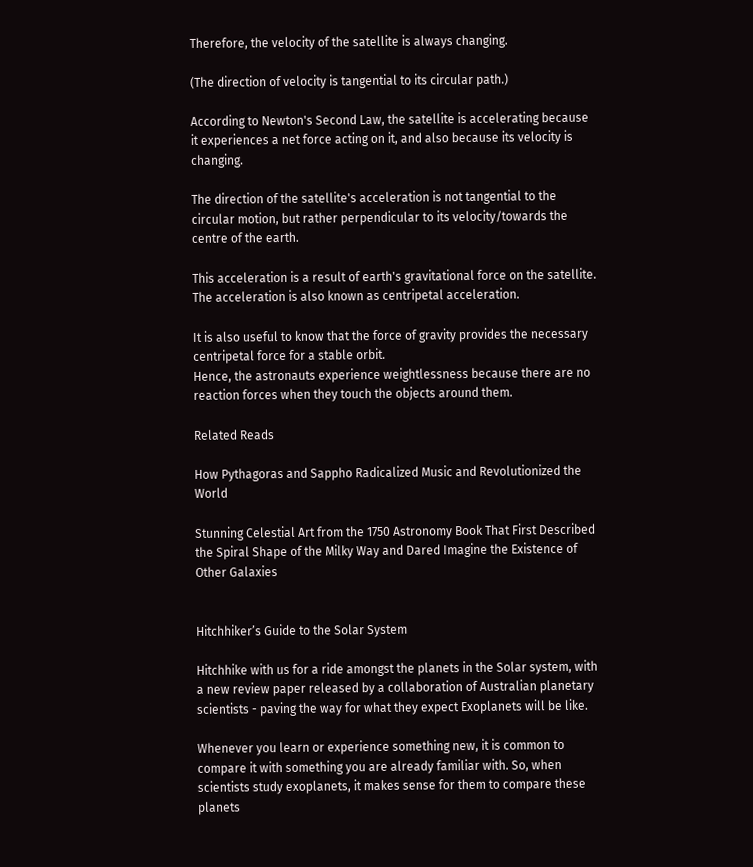Therefore, the velocity of the satellite is always changing.

(The direction of velocity is tangential to its circular path.)

According to Newton's Second Law, the satellite is accelerating because it experiences a net force acting on it, and also because its velocity is changing.

The direction of the satellite's acceleration is not tangential to the circular motion, but rather perpendicular to its velocity/towards the centre of the earth.

This acceleration is a result of earth's gravitational force on the satellite. The acceleration is also known as centripetal acceleration.

It is also useful to know that the force of gravity provides the necessary centripetal force for a stable orbit.
Hence, the astronauts experience weightlessness because there are no reaction forces when they touch the objects around them.

Related Reads

How Pythagoras and Sappho Radicalized Music and Revolutionized the World

Stunning Celestial Art from the 1750 Astronomy Book That First Described the Spiral Shape of the Milky Way and Dared Imagine the Existence of Other Galaxies


Hitchhiker’s Guide to the Solar System

Hitchhike with us for a ride amongst the planets in the Solar system, with a new review paper released by a collaboration of Australian planetary scientists - paving the way for what they expect Exoplanets will be like.

Whenever you learn or experience something new, it is common to compare it with something you are already familiar with. So, when scientists study exoplanets, it makes sense for them to compare these planets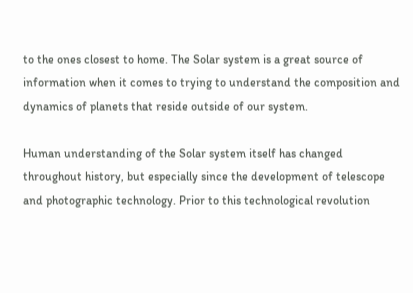to the ones closest to home. The Solar system is a great source of information when it comes to trying to understand the composition and dynamics of planets that reside outside of our system.

Human understanding of the Solar system itself has changed throughout history, but especially since the development of telescope and photographic technology. Prior to this technological revolution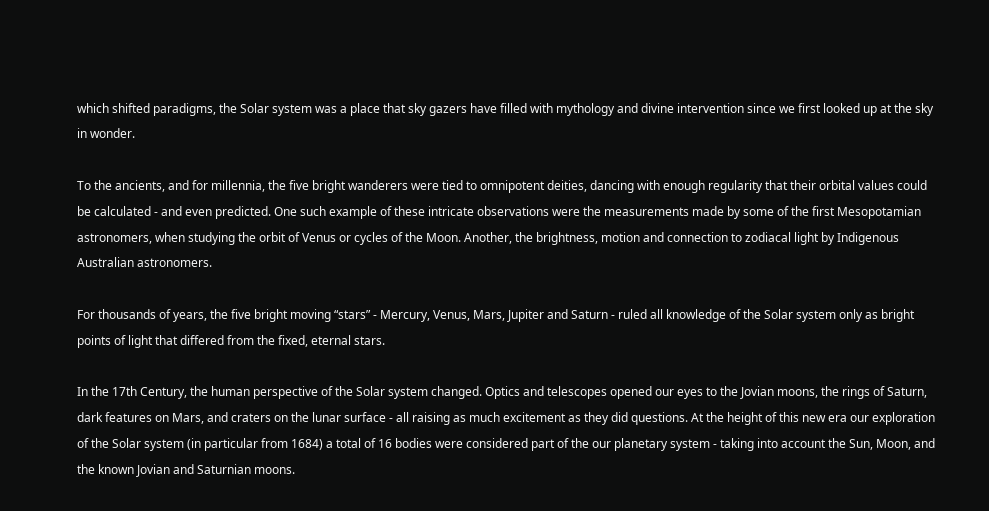which shifted paradigms, the Solar system was a place that sky gazers have filled with mythology and divine intervention since we first looked up at the sky in wonder.

To the ancients, and for millennia, the five bright wanderers were tied to omnipotent deities, dancing with enough regularity that their orbital values could be calculated - and even predicted. One such example of these intricate observations were the measurements made by some of the first Mesopotamian astronomers, when studying the orbit of Venus or cycles of the Moon. Another, the brightness, motion and connection to zodiacal light by Indigenous Australian astronomers.

For thousands of years, the five bright moving “stars” - Mercury, Venus, Mars, Jupiter and Saturn - ruled all knowledge of the Solar system only as bright points of light that differed from the fixed, eternal stars.

In the 17th Century, the human perspective of the Solar system changed. Optics and telescopes opened our eyes to the Jovian moons, the rings of Saturn, dark features on Mars, and craters on the lunar surface - all raising as much excitement as they did questions. At the height of this new era our exploration of the Solar system (in particular from 1684) a total of 16 bodies were considered part of the our planetary system - taking into account the Sun, Moon, and the known Jovian and Saturnian moons.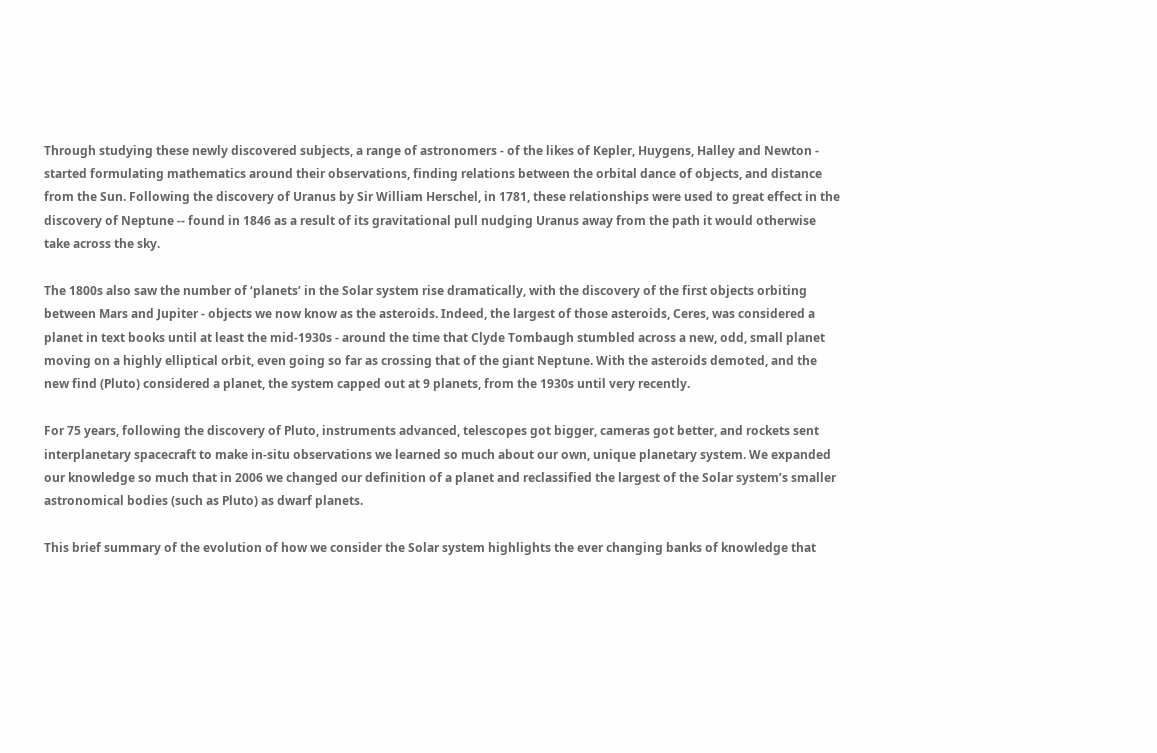Through studying these newly discovered subjects, a range of astronomers - of the likes of Kepler, Huygens, Halley and Newton - started formulating mathematics around their observations, finding relations between the orbital dance of objects, and distance from the Sun. Following the discovery of Uranus by Sir William Herschel, in 1781, these relationships were used to great effect in the discovery of Neptune -- found in 1846 as a result of its gravitational pull nudging Uranus away from the path it would otherwise take across the sky.

The 1800s also saw the number of ‘planets’ in the Solar system rise dramatically, with the discovery of the first objects orbiting between Mars and Jupiter - objects we now know as the asteroids. Indeed, the largest of those asteroids, Ceres, was considered a planet in text books until at least the mid-1930s - around the time that Clyde Tombaugh stumbled across a new, odd, small planet moving on a highly elliptical orbit, even going so far as crossing that of the giant Neptune. With the asteroids demoted, and the new find (Pluto) considered a planet, the system capped out at 9 planets, from the 1930s until very recently.

For 75 years, following the discovery of Pluto, instruments advanced, telescopes got bigger, cameras got better, and rockets sent interplanetary spacecraft to make in-situ observations we learned so much about our own, unique planetary system. We expanded our knowledge so much that in 2006 we changed our definition of a planet and reclassified the largest of the Solar system’s smaller astronomical bodies (such as Pluto) as dwarf planets.

This brief summary of the evolution of how we consider the Solar system highlights the ever changing banks of knowledge that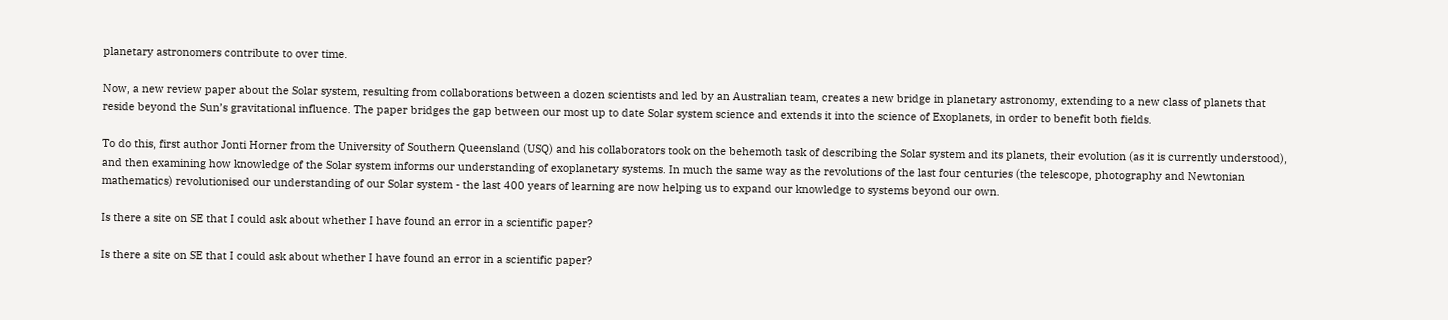planetary astronomers contribute to over time.

Now, a new review paper about the Solar system, resulting from collaborations between a dozen scientists and led by an Australian team, creates a new bridge in planetary astronomy, extending to a new class of planets that reside beyond the Sun’s gravitational influence. The paper bridges the gap between our most up to date Solar system science and extends it into the science of Exoplanets, in order to benefit both fields.

To do this, first author Jonti Horner from the University of Southern Queensland (USQ) and his collaborators took on the behemoth task of describing the Solar system and its planets, their evolution (as it is currently understood), and then examining how knowledge of the Solar system informs our understanding of exoplanetary systems. In much the same way as the revolutions of the last four centuries (the telescope, photography and Newtonian mathematics) revolutionised our understanding of our Solar system - the last 400 years of learning are now helping us to expand our knowledge to systems beyond our own.

Is there a site on SE that I could ask about whether I have found an error in a scientific paper?

Is there a site on SE that I could ask about whether I have found an error in a scientific paper?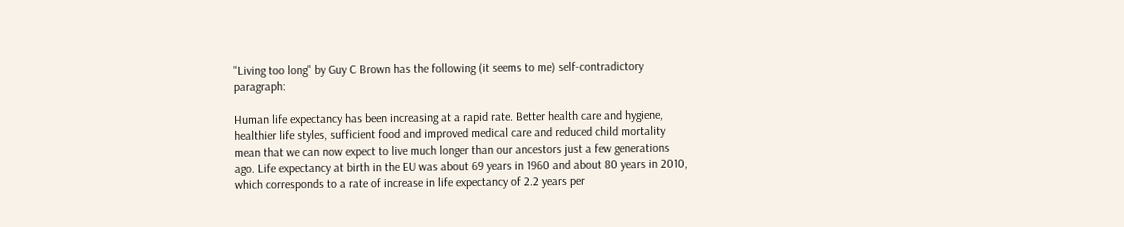"Living too long" by Guy C Brown has the following (it seems to me) self-contradictory paragraph:

Human life expectancy has been increasing at a rapid rate. Better health care and hygiene, healthier life styles, sufficient food and improved medical care and reduced child mortality mean that we can now expect to live much longer than our ancestors just a few generations ago. Life expectancy at birth in the EU was about 69 years in 1960 and about 80 years in 2010, which corresponds to a rate of increase in life expectancy of 2.2 years per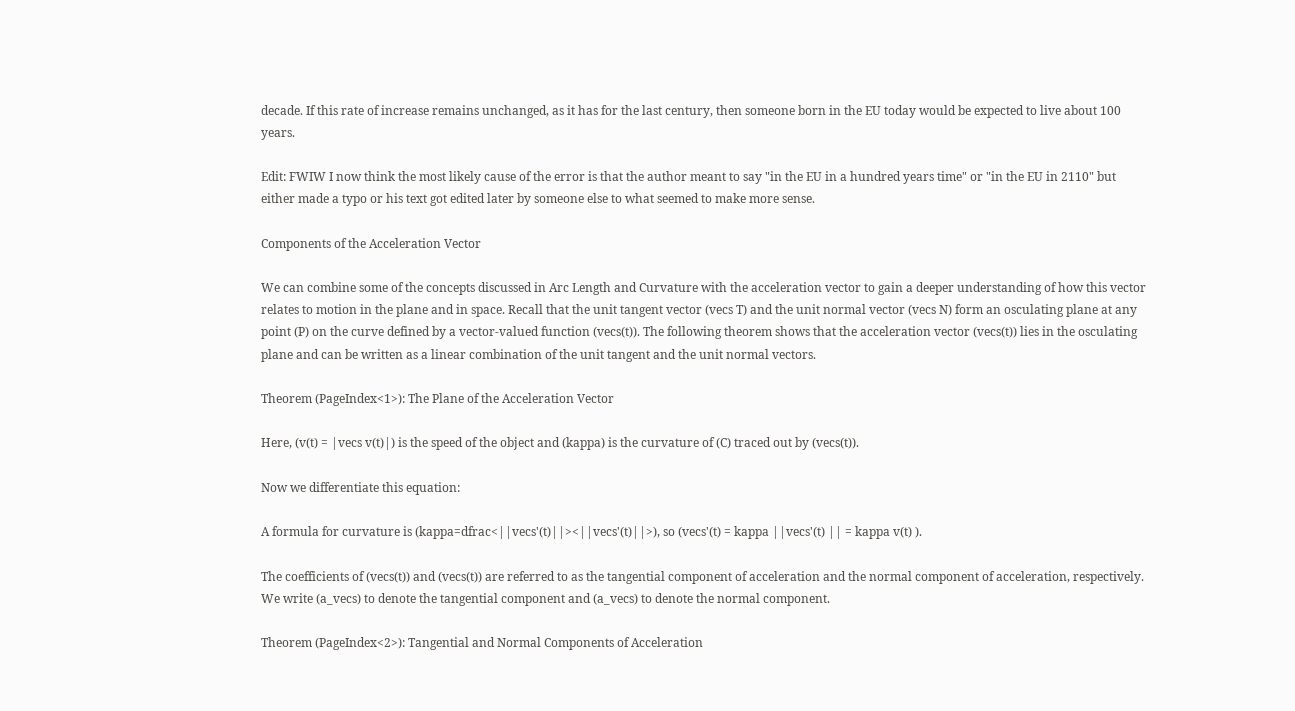decade. If this rate of increase remains unchanged, as it has for the last century, then someone born in the EU today would be expected to live about 100 years.

Edit: FWIW I now think the most likely cause of the error is that the author meant to say "in the EU in a hundred years time" or "in the EU in 2110" but either made a typo or his text got edited later by someone else to what seemed to make more sense.

Components of the Acceleration Vector

We can combine some of the concepts discussed in Arc Length and Curvature with the acceleration vector to gain a deeper understanding of how this vector relates to motion in the plane and in space. Recall that the unit tangent vector (vecs T) and the unit normal vector (vecs N) form an osculating plane at any point (P) on the curve defined by a vector-valued function (vecs(t)). The following theorem shows that the acceleration vector (vecs(t)) lies in the osculating plane and can be written as a linear combination of the unit tangent and the unit normal vectors.

Theorem (PageIndex<1>): The Plane of the Acceleration Vector

Here, (v(t) = |vecs v(t)|) is the speed of the object and (kappa) is the curvature of (C) traced out by (vecs(t)).

Now we differentiate this equation:

A formula for curvature is (kappa=dfrac<||vecs'(t)||><||vecs'(t)||>), so (vecs'(t) = kappa ||vecs'(t) || = kappa v(t) ).

The coefficients of (vecs(t)) and (vecs(t)) are referred to as the tangential component of acceleration and the normal component of acceleration, respectively. We write (a_vecs) to denote the tangential component and (a_vecs) to denote the normal component.

Theorem (PageIndex<2>): Tangential and Normal Components of Acceleration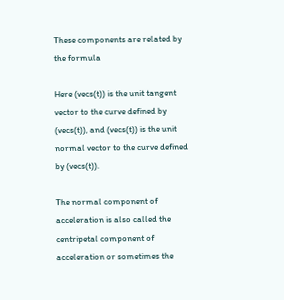These components are related by the formula

Here (vecs(t)) is the unit tangent vector to the curve defined by (vecs(t)), and (vecs(t)) is the unit normal vector to the curve defined by (vecs(t)).

The normal component of acceleration is also called the centripetal component of acceleration or sometimes the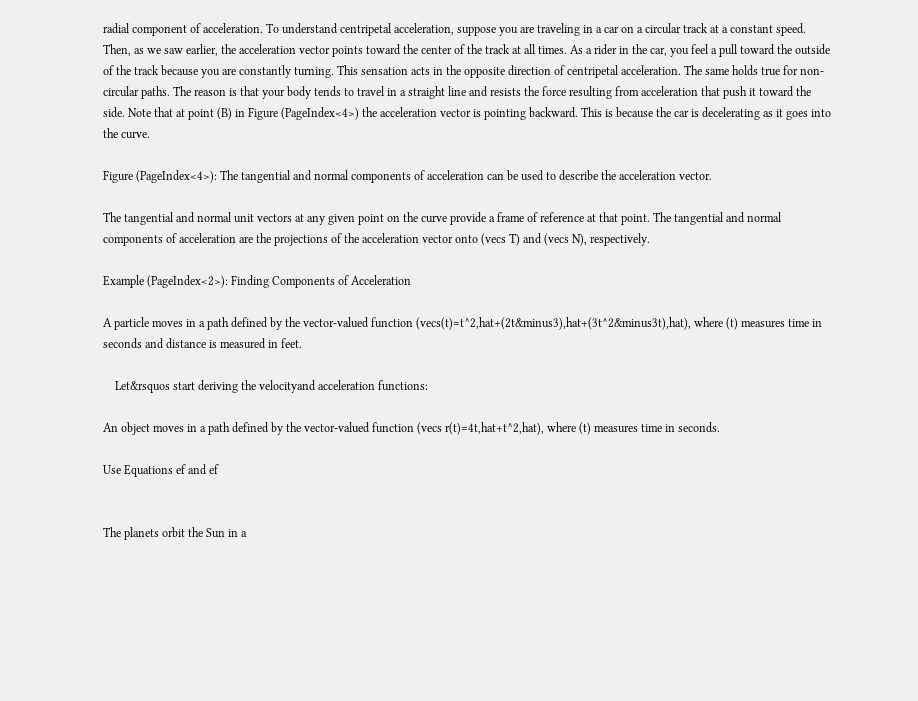radial component of acceleration. To understand centripetal acceleration, suppose you are traveling in a car on a circular track at a constant speed. Then, as we saw earlier, the acceleration vector points toward the center of the track at all times. As a rider in the car, you feel a pull toward the outside of the track because you are constantly turning. This sensation acts in the opposite direction of centripetal acceleration. The same holds true for non-circular paths. The reason is that your body tends to travel in a straight line and resists the force resulting from acceleration that push it toward the side. Note that at point (B) in Figure (PageIndex<4>) the acceleration vector is pointing backward. This is because the car is decelerating as it goes into the curve.

Figure (PageIndex<4>): The tangential and normal components of acceleration can be used to describe the acceleration vector.

The tangential and normal unit vectors at any given point on the curve provide a frame of reference at that point. The tangential and normal components of acceleration are the projections of the acceleration vector onto (vecs T) and (vecs N), respectively.

Example (PageIndex<2>): Finding Components of Acceleration

A particle moves in a path defined by the vector-valued function (vecs(t)=t^2,hat+(2t&minus3),hat+(3t^2&minus3t),hat), where (t) measures time in seconds and distance is measured in feet.

    Let&rsquos start deriving the velocityand acceleration functions:

An object moves in a path defined by the vector-valued function (vecs r(t)=4t,hat+t^2,hat), where (t) measures time in seconds.

Use Equations ef and ef


The planets orbit the Sun in a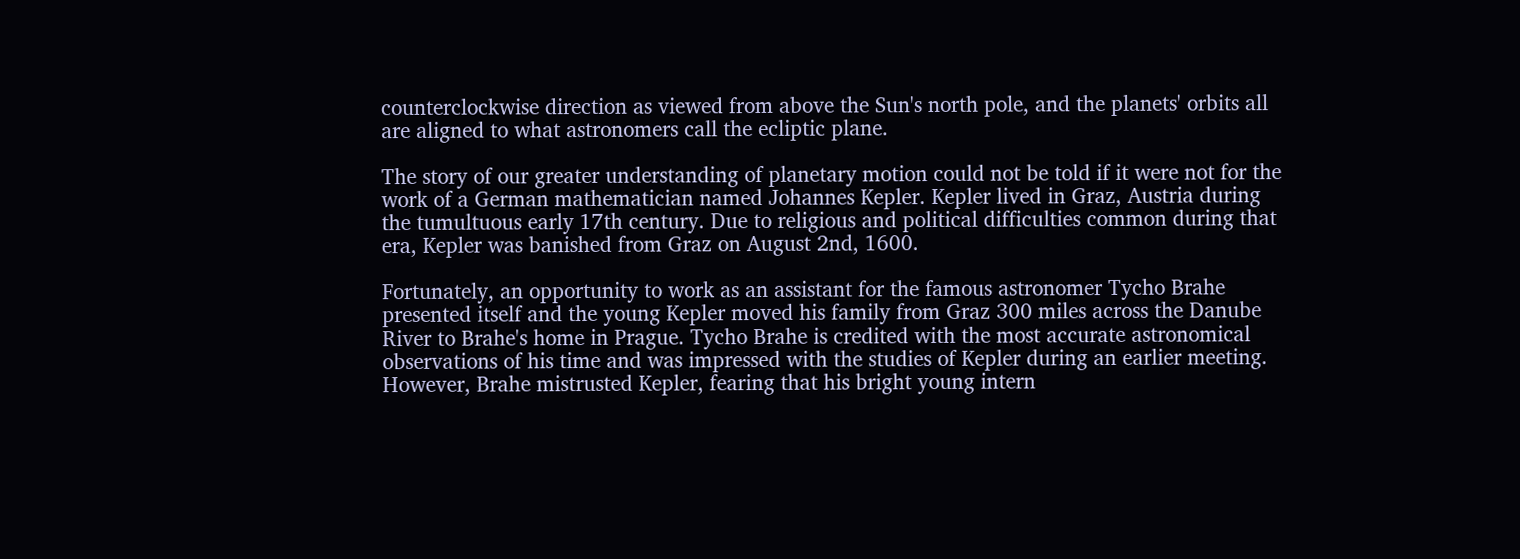counterclockwise direction as viewed from above the Sun's north pole, and the planets' orbits all are aligned to what astronomers call the ecliptic plane.

The story of our greater understanding of planetary motion could not be told if it were not for the work of a German mathematician named Johannes Kepler. Kepler lived in Graz, Austria during the tumultuous early 17th century. Due to religious and political difficulties common during that era, Kepler was banished from Graz on August 2nd, 1600.

Fortunately, an opportunity to work as an assistant for the famous astronomer Tycho Brahe presented itself and the young Kepler moved his family from Graz 300 miles across the Danube River to Brahe's home in Prague. Tycho Brahe is credited with the most accurate astronomical observations of his time and was impressed with the studies of Kepler during an earlier meeting. However, Brahe mistrusted Kepler, fearing that his bright young intern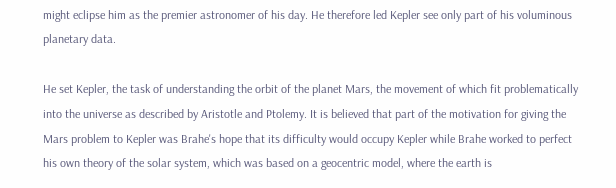might eclipse him as the premier astronomer of his day. He therefore led Kepler see only part of his voluminous planetary data.

He set Kepler, the task of understanding the orbit of the planet Mars, the movement of which fit problematically into the universe as described by Aristotle and Ptolemy. It is believed that part of the motivation for giving the Mars problem to Kepler was Brahe's hope that its difficulty would occupy Kepler while Brahe worked to perfect his own theory of the solar system, which was based on a geocentric model, where the earth is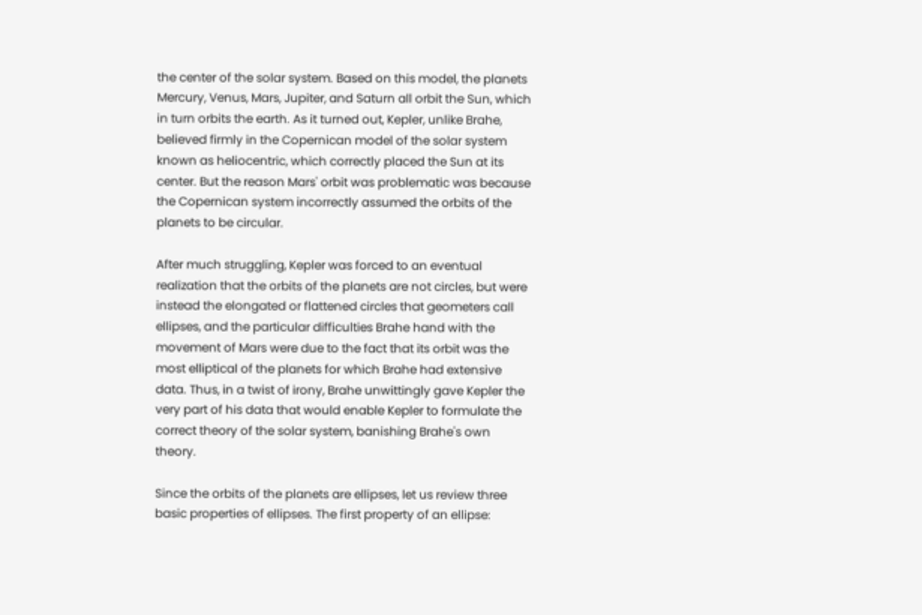the center of the solar system. Based on this model, the planets Mercury, Venus, Mars, Jupiter, and Saturn all orbit the Sun, which in turn orbits the earth. As it turned out, Kepler, unlike Brahe, believed firmly in the Copernican model of the solar system known as heliocentric, which correctly placed the Sun at its center. But the reason Mars' orbit was problematic was because the Copernican system incorrectly assumed the orbits of the planets to be circular.

After much struggling, Kepler was forced to an eventual realization that the orbits of the planets are not circles, but were instead the elongated or flattened circles that geometers call ellipses, and the particular difficulties Brahe hand with the movement of Mars were due to the fact that its orbit was the most elliptical of the planets for which Brahe had extensive data. Thus, in a twist of irony, Brahe unwittingly gave Kepler the very part of his data that would enable Kepler to formulate the correct theory of the solar system, banishing Brahe's own theory.

Since the orbits of the planets are ellipses, let us review three basic properties of ellipses. The first property of an ellipse: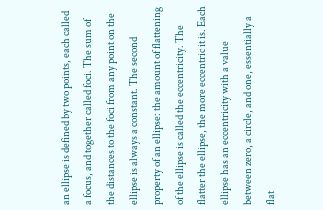an ellipse is defined by two points, each called a focus, and together called foci. The sum of the distances to the foci from any point on the ellipse is always a constant. The second property of an ellipse: the amount of flattening of the ellipse is called the eccentricity. The flatter the ellipse, the more eccentric it is. Each ellipse has an eccentricity with a value between zero, a circle, and one, essentially a flat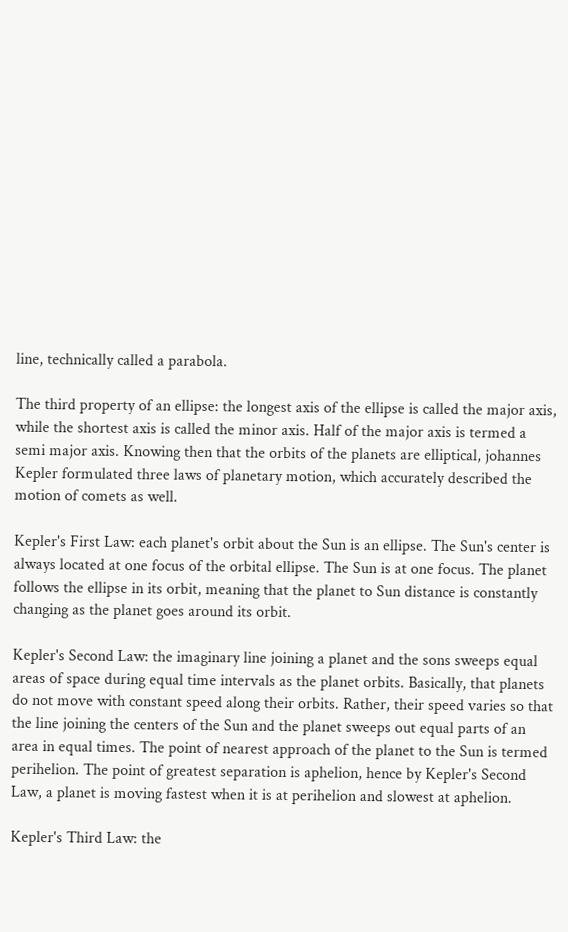line, technically called a parabola.

The third property of an ellipse: the longest axis of the ellipse is called the major axis, while the shortest axis is called the minor axis. Half of the major axis is termed a semi major axis. Knowing then that the orbits of the planets are elliptical, johannes Kepler formulated three laws of planetary motion, which accurately described the motion of comets as well.

Kepler's First Law: each planet's orbit about the Sun is an ellipse. The Sun's center is always located at one focus of the orbital ellipse. The Sun is at one focus. The planet follows the ellipse in its orbit, meaning that the planet to Sun distance is constantly changing as the planet goes around its orbit.

Kepler's Second Law: the imaginary line joining a planet and the sons sweeps equal areas of space during equal time intervals as the planet orbits. Basically, that planets do not move with constant speed along their orbits. Rather, their speed varies so that the line joining the centers of the Sun and the planet sweeps out equal parts of an area in equal times. The point of nearest approach of the planet to the Sun is termed perihelion. The point of greatest separation is aphelion, hence by Kepler's Second Law, a planet is moving fastest when it is at perihelion and slowest at aphelion.

Kepler's Third Law: the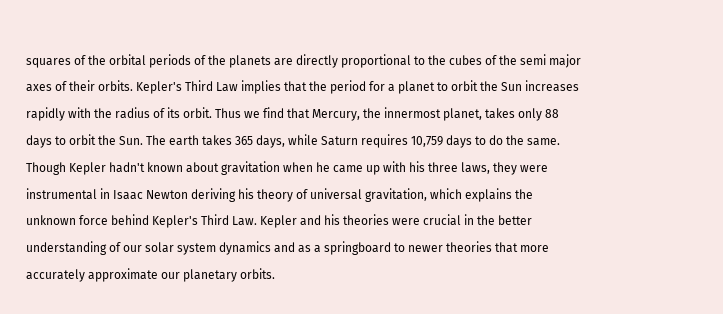squares of the orbital periods of the planets are directly proportional to the cubes of the semi major axes of their orbits. Kepler's Third Law implies that the period for a planet to orbit the Sun increases rapidly with the radius of its orbit. Thus we find that Mercury, the innermost planet, takes only 88 days to orbit the Sun. The earth takes 365 days, while Saturn requires 10,759 days to do the same. Though Kepler hadn't known about gravitation when he came up with his three laws, they were instrumental in Isaac Newton deriving his theory of universal gravitation, which explains the unknown force behind Kepler's Third Law. Kepler and his theories were crucial in the better understanding of our solar system dynamics and as a springboard to newer theories that more accurately approximate our planetary orbits.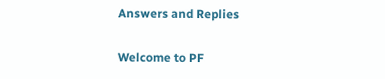Answers and Replies

Welcome to PF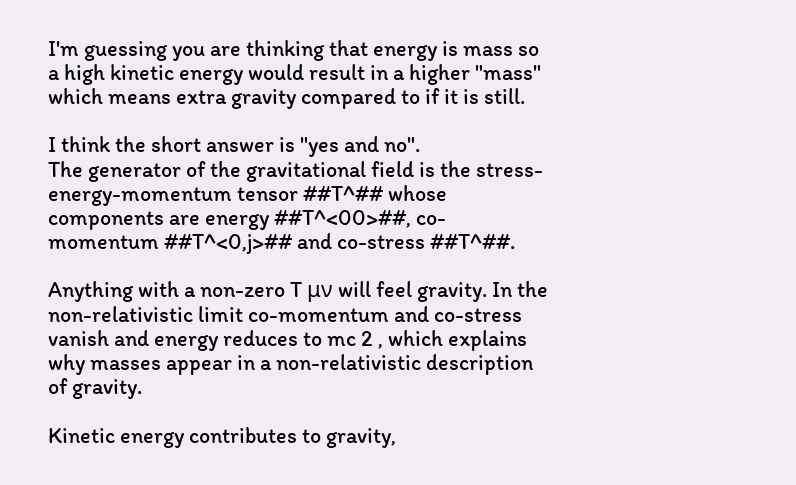I'm guessing you are thinking that energy is mass so a high kinetic energy would result in a higher "mass" which means extra gravity compared to if it is still.

I think the short answer is "yes and no".
The generator of the gravitational field is the stress-energy-momentum tensor ##T^## whose components are energy ##T^<00>##, co-momentum ##T^<0,j>## and co-stress ##T^##.

Anything with a non-zero T μν will feel gravity. In the non-relativistic limit co-momentum and co-stress vanish and energy reduces to mc 2 , which explains why masses appear in a non-relativistic description of gravity.

Kinetic energy contributes to gravity,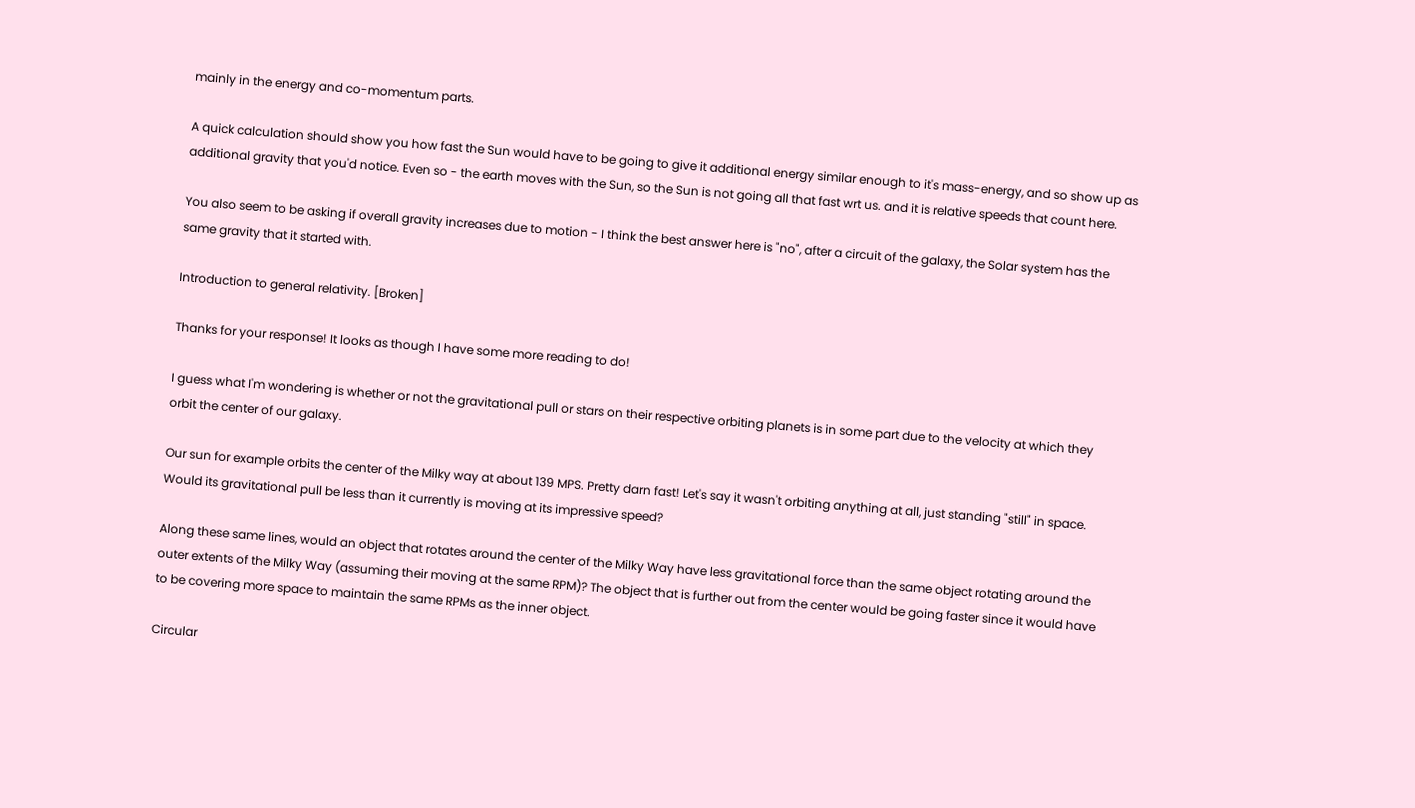mainly in the energy and co-momentum parts.

A quick calculation should show you how fast the Sun would have to be going to give it additional energy similar enough to it's mass-energy, and so show up as additional gravity that you'd notice. Even so - the earth moves with the Sun, so the Sun is not going all that fast wrt us. and it is relative speeds that count here.

You also seem to be asking if overall gravity increases due to motion - I think the best answer here is "no", after a circuit of the galaxy, the Solar system has the same gravity that it started with.

Introduction to general relativity. [Broken]

Thanks for your response! It looks as though I have some more reading to do!

I guess what I'm wondering is whether or not the gravitational pull or stars on their respective orbiting planets is in some part due to the velocity at which they orbit the center of our galaxy.

Our sun for example orbits the center of the Milky way at about 139 MPS. Pretty darn fast! Let's say it wasn't orbiting anything at all, just standing "still" in space. Would its gravitational pull be less than it currently is moving at its impressive speed?

Along these same lines, would an object that rotates around the center of the Milky Way have less gravitational force than the same object rotating around the outer extents of the Milky Way (assuming their moving at the same RPM)? The object that is further out from the center would be going faster since it would have to be covering more space to maintain the same RPMs as the inner object.

Circular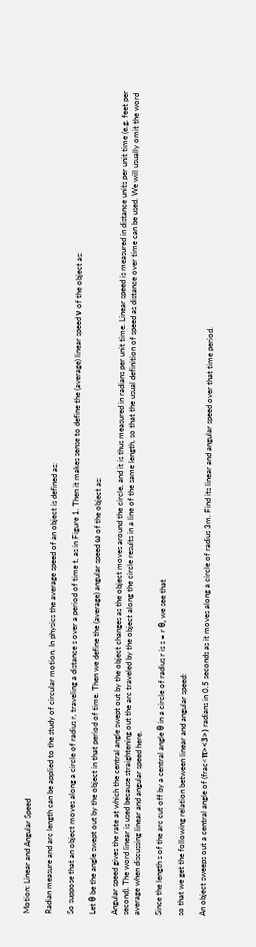Motion: Linear and Angular Speed

Radian measure and arc length can be applied to the study of circular motion. In physics the average speed of an object is defined as:

So suppose that an object moves along a circle of radius r, traveling a distance s over a period of time t, as in Figure 1. Then it makes sense to define the (average) linear speed ν of the object as:

Let θ be the angle swept out by the object in that period of time. Then we define the (average) angular speed ω of the object as:

Angular speed gives the rate at which the central angle swept out by the object changes as the object moves around the circle, and it is thus measured in radians per unit time. Linear speed is measured in distance units per unit time (e.g. feet per second). The word linear is used because straightening out the arc traveled by the object along the circle results in a line of the same length, so that the usual definition of speed as distance over time can be used. We will usually omit the word average when discussing linear and angular speed here.

Since the length s of the arc cut off by a central angle θ in a circle of radius r is s = r θ, we see that

so that we get the following relation between linear and angular speed:

An object sweeps out a central angle of (frac<π><3>) radians in 0.5 seconds as it moves along a circle of radius 3m. Find its linear and angular speed over that time period.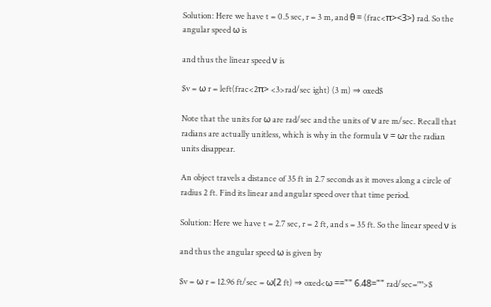Solution: Here we have t = 0.5 sec, r = 3 m, and θ = (frac<π><3>) rad. So the angular speed ω is

and thus the linear speed ν is

$v = ω r = left(frac<2π> <3>rad/sec ight) (3 m) ⇒ oxed$

Note that the units for ω are rad/sec and the units of ν are m/sec. Recall that radians are actually unitless, which is why in the formula ν = ωr the radian units disappear.

An object travels a distance of 35 ft in 2.7 seconds as it moves along a circle of radius 2 ft. Find its linear and angular speed over that time period.

Solution: Here we have t = 2.7 sec, r = 2 ft, and s = 35 ft. So the linear speed ν is

and thus the angular speed ω is given by

$v = ω r = 12.96 ft/sec = ω(2 ft) ⇒ oxed<ω =="" 6.48="" rad/sec="">$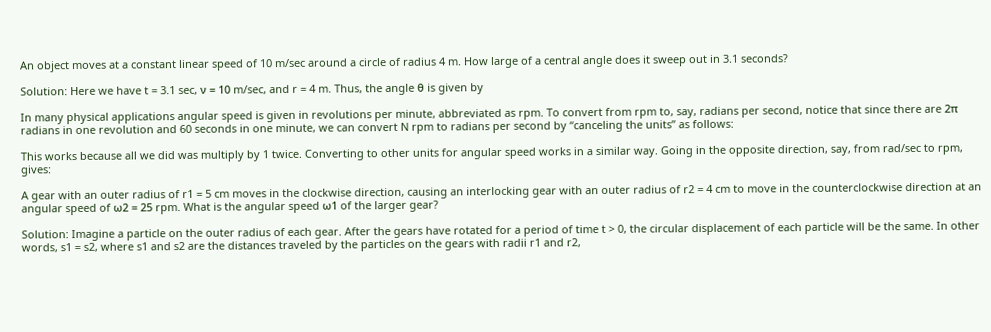An object moves at a constant linear speed of 10 m/sec around a circle of radius 4 m. How large of a central angle does it sweep out in 3.1 seconds?

Solution: Here we have t = 3.1 sec, ν = 10 m/sec, and r = 4 m. Thus, the angle θ is given by

In many physical applications angular speed is given in revolutions per minute, abbreviated as rpm. To convert from rpm to, say, radians per second, notice that since there are 2π radians in one revolution and 60 seconds in one minute, we can convert N rpm to radians per second by “canceling the units” as follows:

This works because all we did was multiply by 1 twice. Converting to other units for angular speed works in a similar way. Going in the opposite direction, say, from rad/sec to rpm, gives:

A gear with an outer radius of r1 = 5 cm moves in the clockwise direction, causing an interlocking gear with an outer radius of r2 = 4 cm to move in the counterclockwise direction at an angular speed of ω2 = 25 rpm. What is the angular speed ω1 of the larger gear?

Solution: Imagine a particle on the outer radius of each gear. After the gears have rotated for a period of time t > 0, the circular displacement of each particle will be the same. In other words, s1 = s2, where s1 and s2 are the distances traveled by the particles on the gears with radii r1 and r2,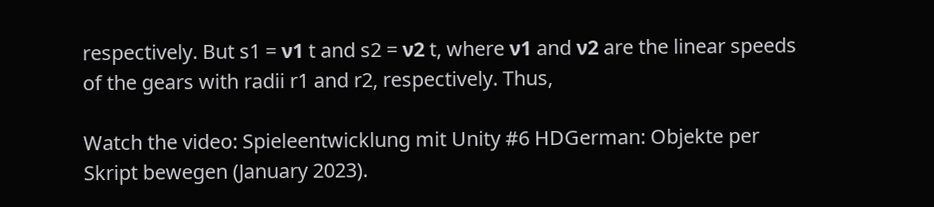respectively. But s1 = ν1 t and s2 = ν2 t, where ν1 and ν2 are the linear speeds of the gears with radii r1 and r2, respectively. Thus,

Watch the video: Spieleentwicklung mit Unity #6 HDGerman: Objekte per Skript bewegen (January 2023).